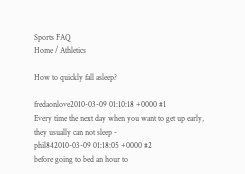Sports FAQ
Home / Athletics

How to quickly fall asleep?

fredaonlove2010-03-09 01:10:18 +0000 #1
Every time the next day when you want to get up early, they usually can not sleep -
phil842010-03-09 01:18:05 +0000 #2
before going to bed an hour to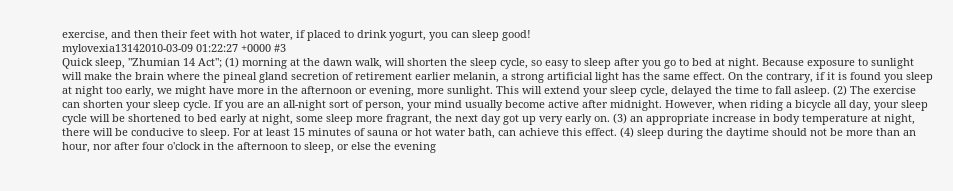exercise, and then their feet with hot water, if placed to drink yogurt, you can sleep good!
mylovexia13142010-03-09 01:22:27 +0000 #3
Quick sleep, "Zhumian 14 Act"; (1) morning at the dawn walk, will shorten the sleep cycle, so easy to sleep after you go to bed at night. Because exposure to sunlight will make the brain where the pineal gland secretion of retirement earlier melanin, a strong artificial light has the same effect. On the contrary, if it is found you sleep at night too early, we might have more in the afternoon or evening, more sunlight. This will extend your sleep cycle, delayed the time to fall asleep. (2) The exercise can shorten your sleep cycle. If you are an all-night sort of person, your mind usually become active after midnight. However, when riding a bicycle all day, your sleep cycle will be shortened to bed early at night, some sleep more fragrant, the next day got up very early on. (3) an appropriate increase in body temperature at night, there will be conducive to sleep. For at least 15 minutes of sauna or hot water bath, can achieve this effect. (4) sleep during the daytime should not be more than an hour, nor after four o'clock in the afternoon to sleep, or else the evening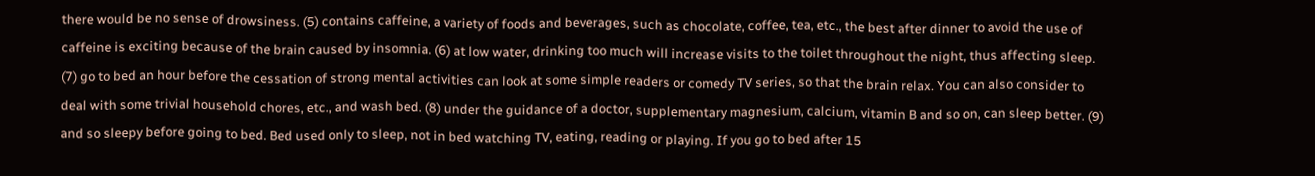there would be no sense of drowsiness. (5) contains caffeine, a variety of foods and beverages, such as chocolate, coffee, tea, etc., the best after dinner to avoid the use of caffeine is exciting because of the brain caused by insomnia. (6) at low water, drinking too much will increase visits to the toilet throughout the night, thus affecting sleep. (7) go to bed an hour before the cessation of strong mental activities can look at some simple readers or comedy TV series, so that the brain relax. You can also consider to deal with some trivial household chores, etc., and wash bed. (8) under the guidance of a doctor, supplementary magnesium, calcium, vitamin B and so on, can sleep better. (9) and so sleepy before going to bed. Bed used only to sleep, not in bed watching TV, eating, reading or playing. If you go to bed after 15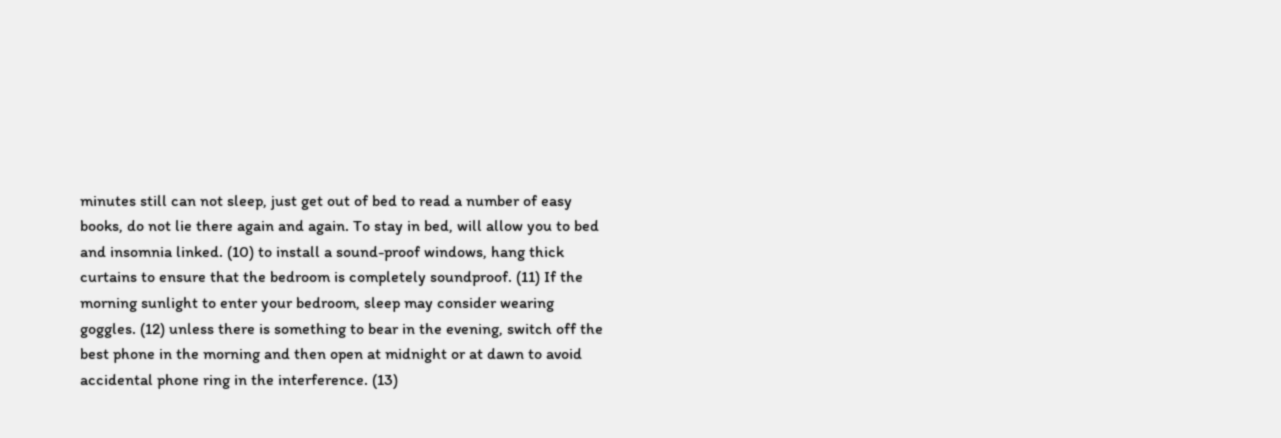minutes still can not sleep, just get out of bed to read a number of easy books, do not lie there again and again. To stay in bed, will allow you to bed and insomnia linked. (10) to install a sound-proof windows, hang thick curtains to ensure that the bedroom is completely soundproof. (11) If the morning sunlight to enter your bedroom, sleep may consider wearing goggles. (12) unless there is something to bear in the evening, switch off the best phone in the morning and then open at midnight or at dawn to avoid accidental phone ring in the interference. (13)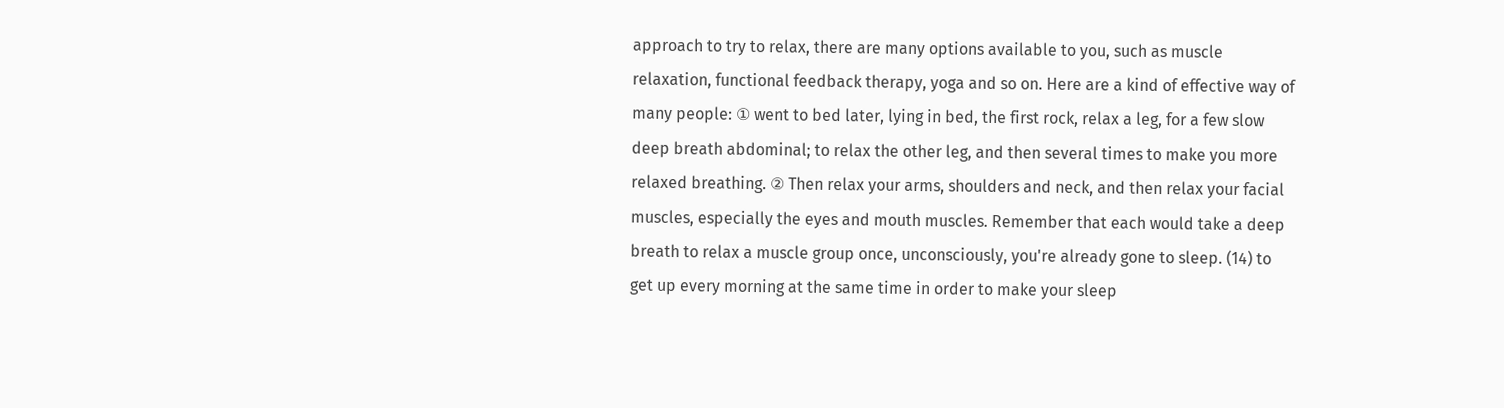approach to try to relax, there are many options available to you, such as muscle relaxation, functional feedback therapy, yoga and so on. Here are a kind of effective way of many people: ① went to bed later, lying in bed, the first rock, relax a leg, for a few slow deep breath abdominal; to relax the other leg, and then several times to make you more relaxed breathing. ② Then relax your arms, shoulders and neck, and then relax your facial muscles, especially the eyes and mouth muscles. Remember that each would take a deep breath to relax a muscle group once, unconsciously, you're already gone to sleep. (14) to get up every morning at the same time in order to make your sleep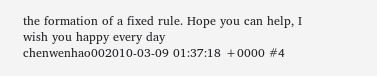the formation of a fixed rule. Hope you can help, I wish you happy every day
chenwenhao002010-03-09 01:37:18 +0000 #4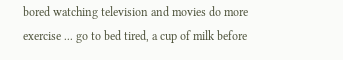bored watching television and movies do more exercise ... go to bed tired, a cup of milk before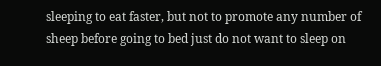sleeping to eat faster, but not to promote any number of sheep before going to bed just do not want to sleep on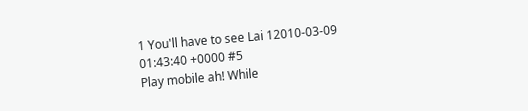1 You'll have to see Lai 12010-03-09 01:43:40 +0000 #5
Play mobile ah! While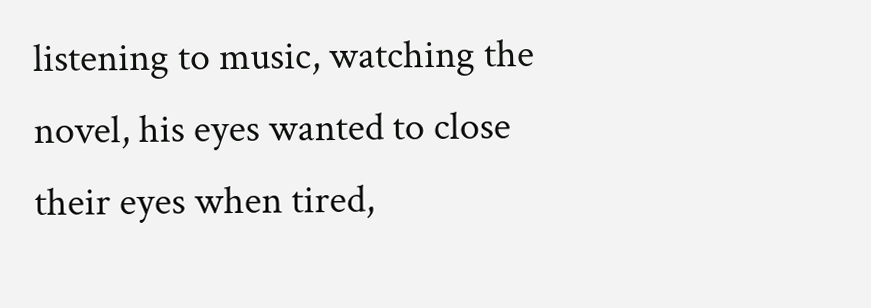listening to music, watching the novel, his eyes wanted to close their eyes when tired,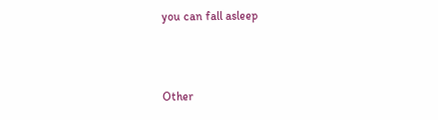you can fall asleep



Other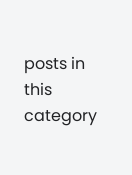posts in this category